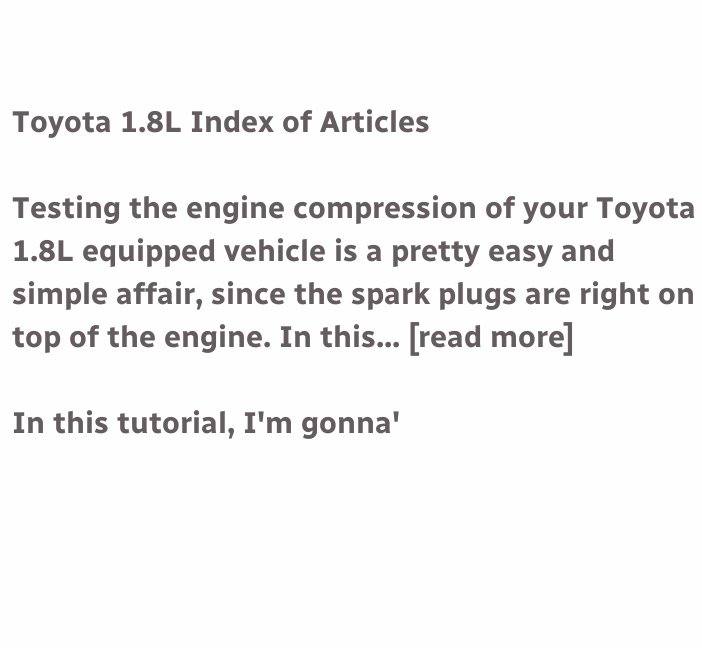Toyota 1.8L Index of Articles

Testing the engine compression of your Toyota 1.8L equipped vehicle is a pretty easy and simple affair, since the spark plugs are right on top of the engine. In this... [read more]

In this tutorial, I'm gonna'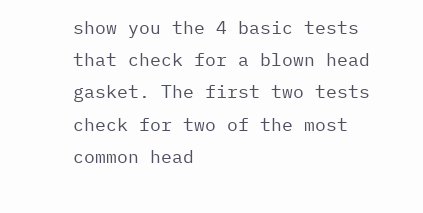show you the 4 basic tests that check for a blown head gasket. The first two tests check for two of the most common head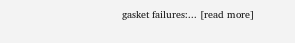gasket failures:... [read more]